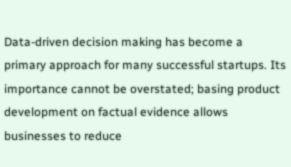Data-driven decision making has become a primary approach for many successful startups. Its importance cannot be overstated; basing product development on factual evidence allows businesses to reduce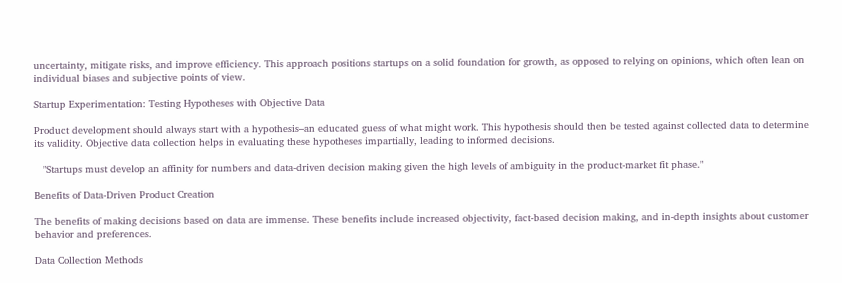uncertainty, mitigate risks, and improve efficiency. This approach positions startups on a solid foundation for growth, as opposed to relying on opinions, which often lean on individual biases and subjective points of view.

Startup Experimentation: Testing Hypotheses with Objective Data

Product development should always start with a hypothesis–an educated guess of what might work. This hypothesis should then be tested against collected data to determine its validity. Objective data collection helps in evaluating these hypotheses impartially, leading to informed decisions.

   "Startups must develop an affinity for numbers and data-driven decision making given the high levels of ambiguity in the product-market fit phase."

Benefits of Data-Driven Product Creation

The benefits of making decisions based on data are immense. These benefits include increased objectivity, fact-based decision making, and in-depth insights about customer behavior and preferences.

Data Collection Methods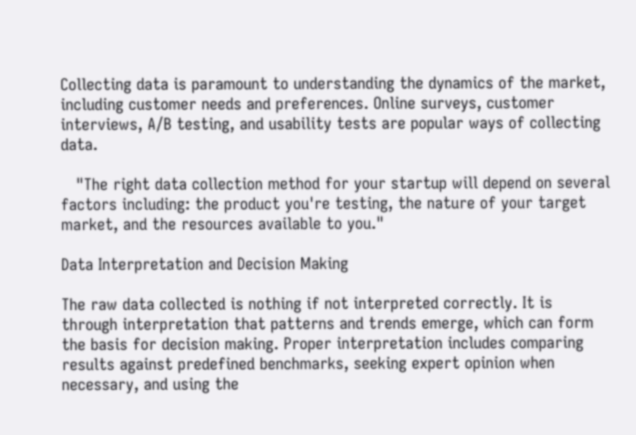Collecting data is paramount to understanding the dynamics of the market, including customer needs and preferences. Online surveys, customer interviews, A/B testing, and usability tests are popular ways of collecting data.

   "The right data collection method for your startup will depend on several factors including: the product you're testing, the nature of your target market, and the resources available to you."

Data Interpretation and Decision Making

The raw data collected is nothing if not interpreted correctly. It is through interpretation that patterns and trends emerge, which can form the basis for decision making. Proper interpretation includes comparing results against predefined benchmarks, seeking expert opinion when necessary, and using the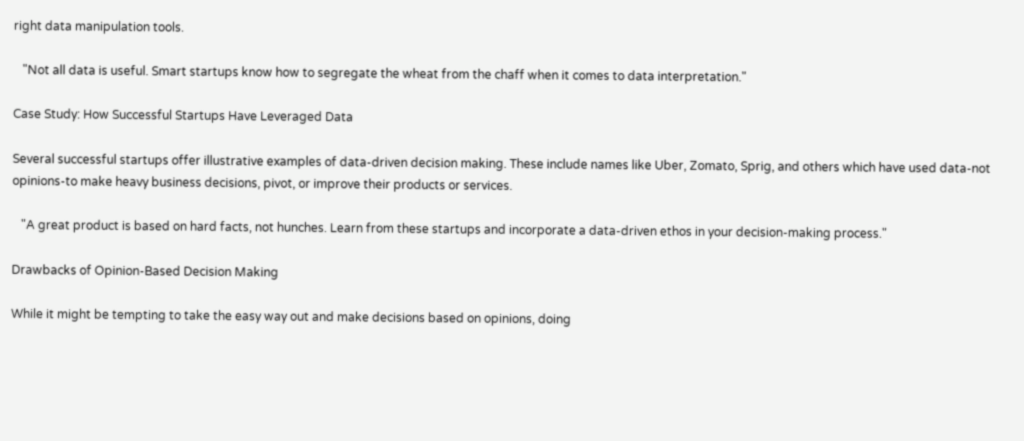right data manipulation tools.

   "Not all data is useful. Smart startups know how to segregate the wheat from the chaff when it comes to data interpretation."

Case Study: How Successful Startups Have Leveraged Data

Several successful startups offer illustrative examples of data-driven decision making. These include names like Uber, Zomato, Sprig, and others which have used data-not opinions-to make heavy business decisions, pivot, or improve their products or services.

   "A great product is based on hard facts, not hunches. Learn from these startups and incorporate a data-driven ethos in your decision-making process."

Drawbacks of Opinion-Based Decision Making

While it might be tempting to take the easy way out and make decisions based on opinions, doing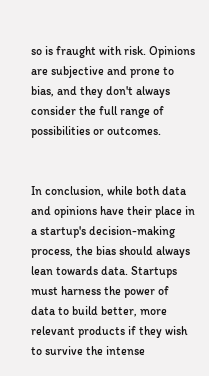so is fraught with risk. Opinions are subjective and prone to bias, and they don't always consider the full range of possibilities or outcomes.


In conclusion, while both data and opinions have their place in a startup's decision-making process, the bias should always lean towards data. Startups must harness the power of data to build better, more relevant products if they wish to survive the intense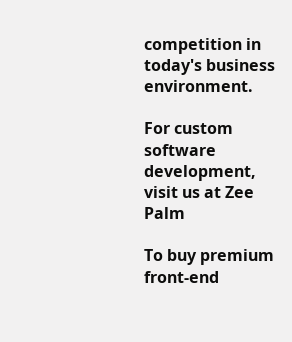competition in today's business environment.

For custom software development, visit us at Zee Palm

To buy premium front-end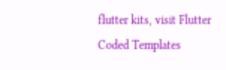flutter kits, visit Flutter Coded Templates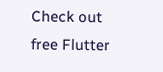Check out free Flutter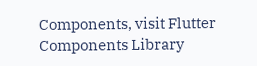Components, visit Flutter Components Library